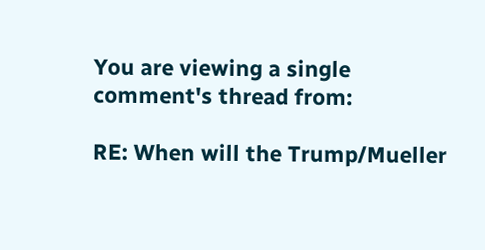You are viewing a single comment's thread from:

RE: When will the Trump/Mueller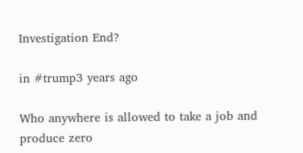Investigation End?

in #trump3 years ago

Who anywhere is allowed to take a job and produce zero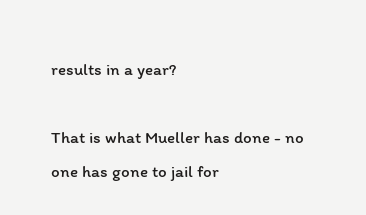results in a year?

That is what Mueller has done - no one has gone to jail for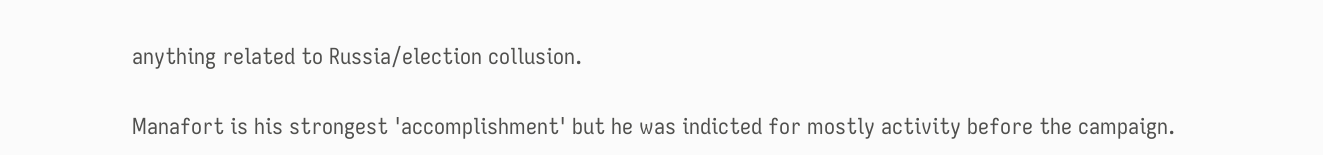anything related to Russia/election collusion.

Manafort is his strongest 'accomplishment' but he was indicted for mostly activity before the campaign.